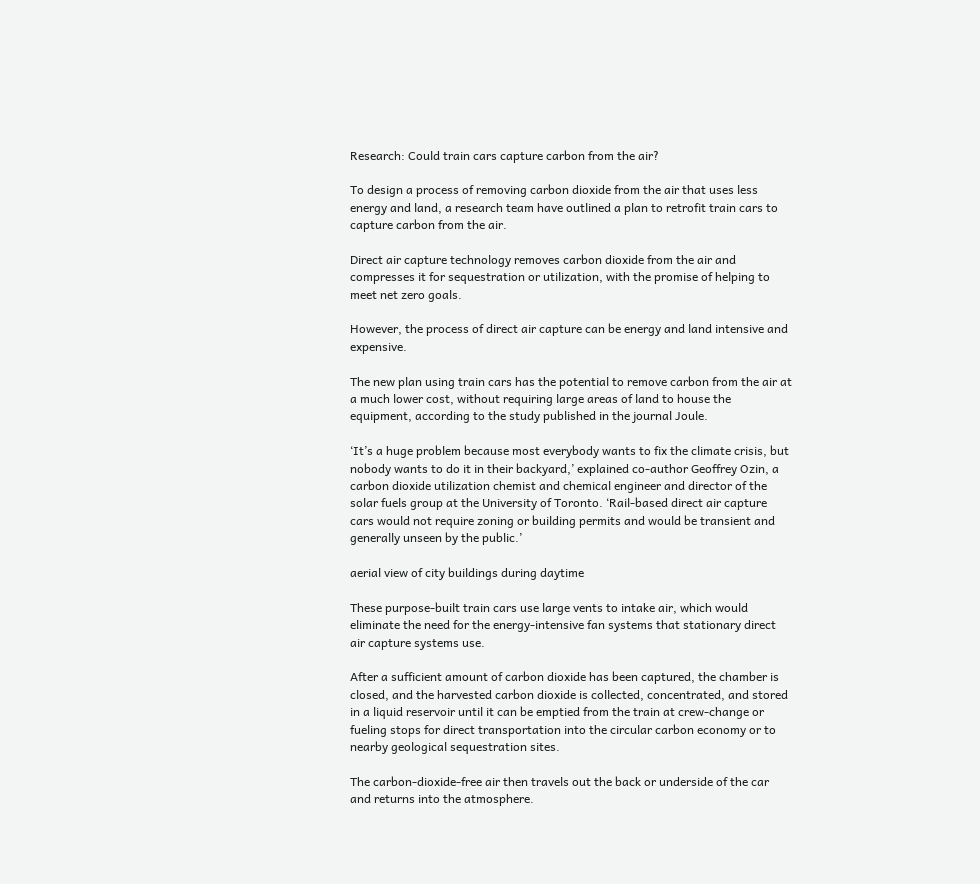Research: Could train cars capture carbon from the air?

To design a process of removing carbon dioxide from the air that uses less energy and land, a research team have outlined a plan to retrofit train cars to capture carbon from the air.

Direct air capture technology removes carbon dioxide from the air and compresses it for sequestration or utilization, with the promise of helping to meet net zero goals.

However, the process of direct air capture can be energy and land intensive and expensive.

The new plan using train cars has the potential to remove carbon from the air at a much lower cost, without requiring large areas of land to house the equipment, according to the study published in the journal Joule.

‘It’s a huge problem because most everybody wants to fix the climate crisis, but nobody wants to do it in their backyard,’ explained co-author Geoffrey Ozin, a carbon dioxide utilization chemist and chemical engineer and director of the solar fuels group at the University of Toronto. ‘Rail-based direct air capture cars would not require zoning or building permits and would be transient and generally unseen by the public.’

aerial view of city buildings during daytime

These purpose-built train cars use large vents to intake air, which would eliminate the need for the energy-intensive fan systems that stationary direct air capture systems use.

After a sufficient amount of carbon dioxide has been captured, the chamber is closed, and the harvested carbon dioxide is collected, concentrated, and stored in a liquid reservoir until it can be emptied from the train at crew-change or fueling stops for direct transportation into the circular carbon economy or to nearby geological sequestration sites.

The carbon-dioxide-free air then travels out the back or underside of the car and returns into the atmosphere.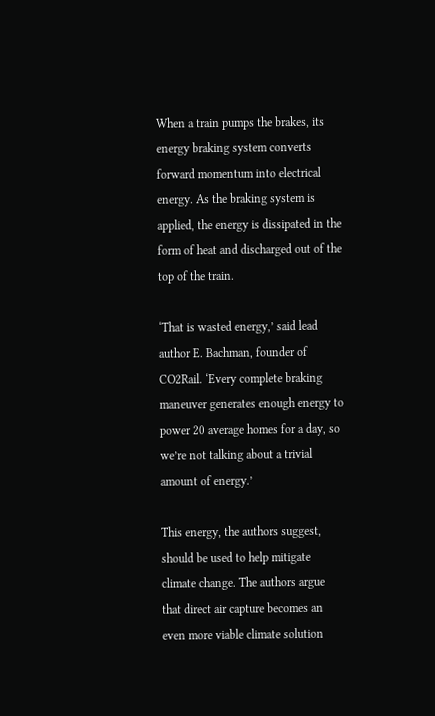When a train pumps the brakes, its energy braking system converts forward momentum into electrical energy. As the braking system is applied, the energy is dissipated in the form of heat and discharged out of the top of the train.

‘That is wasted energy,’ said lead author E. Bachman, founder of CO2Rail. ‘Every complete braking maneuver generates enough energy to power 20 average homes for a day, so we’re not talking about a trivial amount of energy.’

This energy, the authors suggest, should be used to help mitigate climate change. The authors argue that direct air capture becomes an even more viable climate solution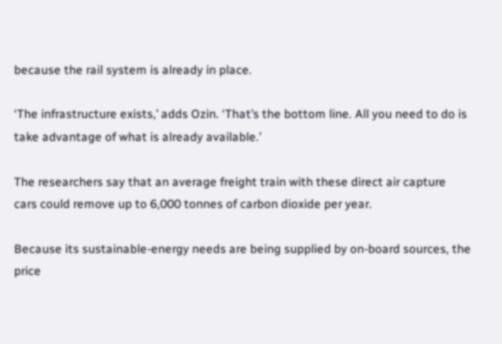because the rail system is already in place.

‘The infrastructure exists,’ adds Ozin. ‘That’s the bottom line. All you need to do is take advantage of what is already available.’

The researchers say that an average freight train with these direct air capture cars could remove up to 6,000 tonnes of carbon dioxide per year.

Because its sustainable-energy needs are being supplied by on-board sources, the price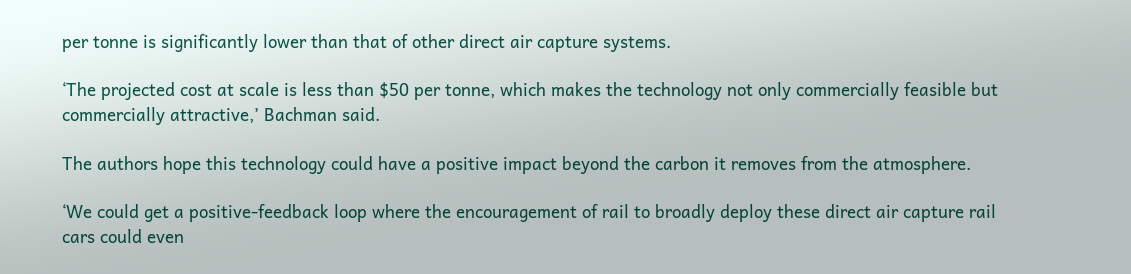per tonne is significantly lower than that of other direct air capture systems.

‘The projected cost at scale is less than $50 per tonne, which makes the technology not only commercially feasible but commercially attractive,’ Bachman said.

The authors hope this technology could have a positive impact beyond the carbon it removes from the atmosphere.

‘We could get a positive-feedback loop where the encouragement of rail to broadly deploy these direct air capture rail cars could even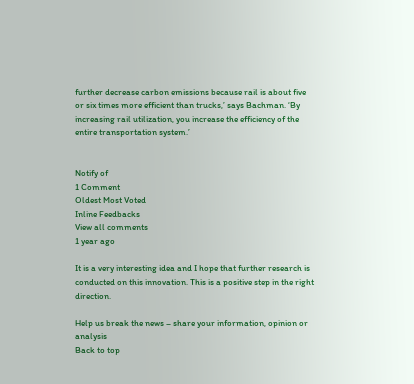further decrease carbon emissions because rail is about five or six times more efficient than trucks,’ says Bachman. ‘By increasing rail utilization, you increase the efficiency of the entire transportation system.’


Notify of
1 Comment
Oldest Most Voted
Inline Feedbacks
View all comments
1 year ago

It is a very interesting idea and I hope that further research is conducted on this innovation. This is a positive step in the right direction.

Help us break the news – share your information, opinion or analysis
Back to top